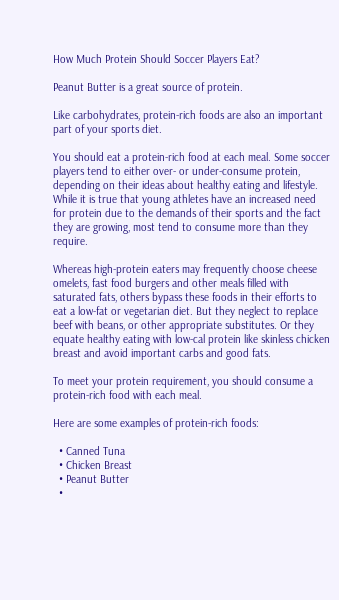How Much Protein Should Soccer Players Eat?

Peanut Butter is a great source of protein.

Like carbohydrates, protein-rich foods are also an important part of your sports diet.

You should eat a protein-rich food at each meal. Some soccer players tend to either over- or under-consume protein, depending on their ideas about healthy eating and lifestyle. While it is true that young athletes have an increased need for protein due to the demands of their sports and the fact they are growing, most tend to consume more than they require.

Whereas high-protein eaters may frequently choose cheese omelets, fast food burgers and other meals filled with saturated fats, others bypass these foods in their efforts to eat a low-fat or vegetarian diet. But they neglect to replace beef with beans, or other appropriate substitutes. Or they equate healthy eating with low-cal protein like skinless chicken breast and avoid important carbs and good fats.

To meet your protein requirement, you should consume a protein-rich food with each meal.

Here are some examples of protein-rich foods:

  • Canned Tuna
  • Chicken Breast
  • Peanut Butter
  •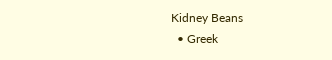Kidney Beans
  • Greek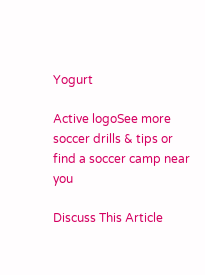Yogurt

Active logoSee more soccer drills & tips or find a soccer camp near you

Discuss This Article